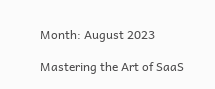Month: August 2023

Mastering the Art of SaaS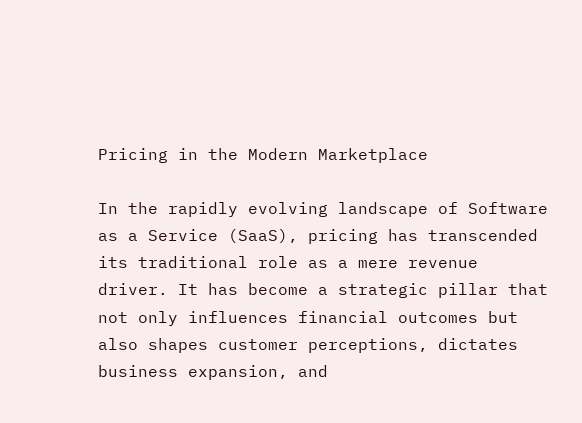Pricing in the Modern Marketplace

In the rapidly evolving landscape of Software as a Service (SaaS), pricing has transcended its traditional role as a mere revenue driver. It has become a strategic pillar that not only influences financial outcomes but also shapes customer perceptions, dictates business expansion, and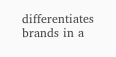differentiates brands in a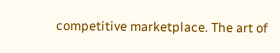competitive marketplace. The art of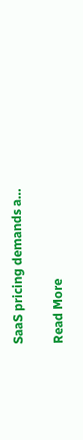SaaS pricing demands a…

Read More